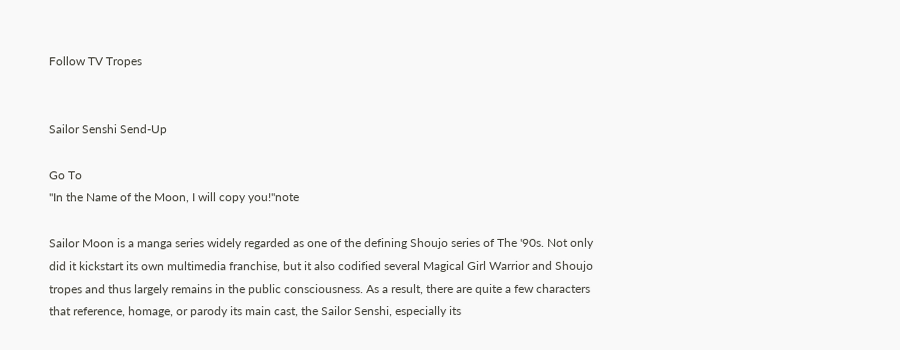Follow TV Tropes


Sailor Senshi Send-Up

Go To
"In the Name of the Moon, I will copy you!"note

Sailor Moon is a manga series widely regarded as one of the defining Shoujo series of The '90s. Not only did it kickstart its own multimedia franchise, but it also codified several Magical Girl Warrior and Shoujo tropes and thus largely remains in the public consciousness. As a result, there are quite a few characters that reference, homage, or parody its main cast, the Sailor Senshi, especially its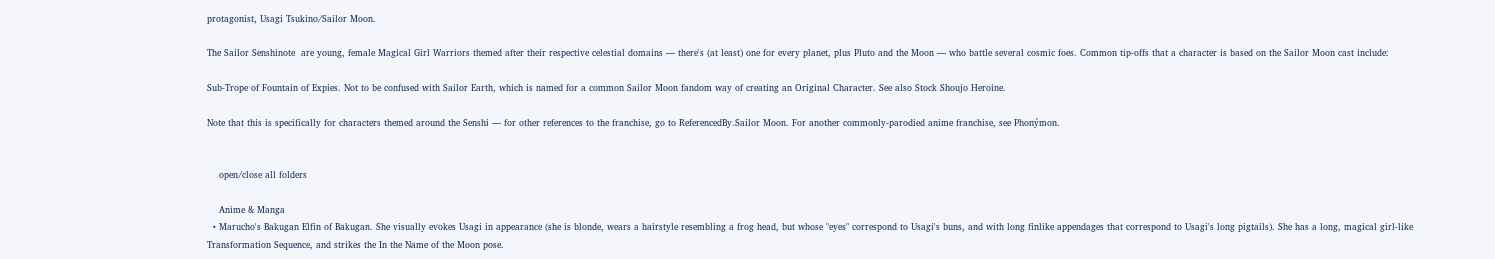protagonist, Usagi Tsukino/Sailor Moon.

The Sailor Senshinote  are young, female Magical Girl Warriors themed after their respective celestial domains — there's (at least) one for every planet, plus Pluto and the Moon — who battle several cosmic foes. Common tip-offs that a character is based on the Sailor Moon cast include:

Sub-Trope of Fountain of Expies. Not to be confused with Sailor Earth, which is named for a common Sailor Moon fandom way of creating an Original Character. See also Stock Shoujo Heroine.

Note that this is specifically for characters themed around the Senshi — for other references to the franchise, go to ReferencedBy.Sailor Moon. For another commonly-parodied anime franchise, see Phonýmon.


    open/close all folders

    Anime & Manga
  • Marucho's Bakugan Elfin of Bakugan. She visually evokes Usagi in appearance (she is blonde, wears a hairstyle resembling a frog head, but whose "eyes" correspond to Usagi's buns, and with long finlike appendages that correspond to Usagi's long pigtails). She has a long, magical girl-like Transformation Sequence, and strikes the In the Name of the Moon pose.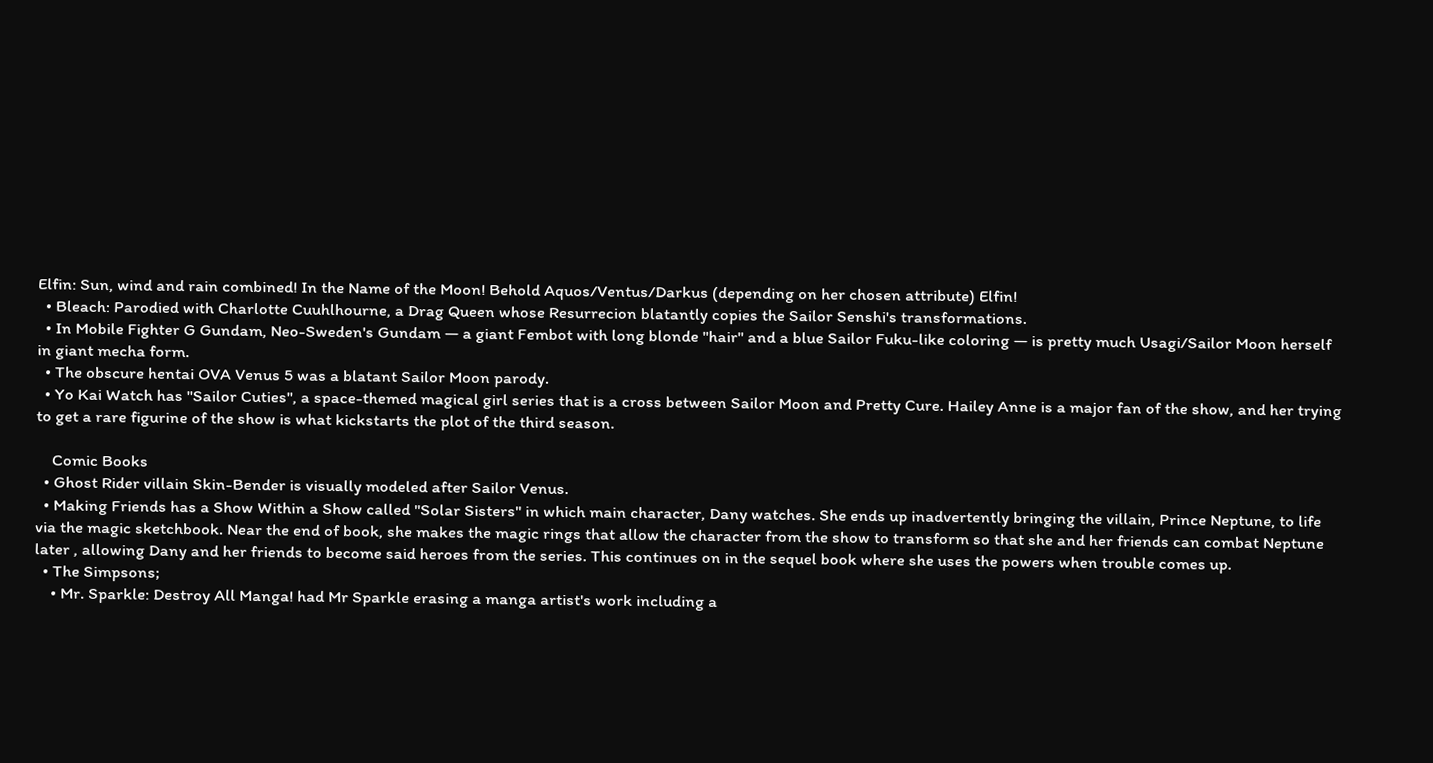Elfin: Sun, wind and rain combined! In the Name of the Moon! Behold Aquos/Ventus/Darkus (depending on her chosen attribute) Elfin!
  • Bleach: Parodied with Charlotte Cuuhlhourne, a Drag Queen whose Resurrecion blatantly copies the Sailor Senshi's transformations.
  • In Mobile Fighter G Gundam, Neo-Sweden's Gundam — a giant Fembot with long blonde "hair" and a blue Sailor Fuku-like coloring — is pretty much Usagi/Sailor Moon herself in giant mecha form.
  • The obscure hentai OVA Venus 5 was a blatant Sailor Moon parody.
  • Yo Kai Watch has "Sailor Cuties", a space-themed magical girl series that is a cross between Sailor Moon and Pretty Cure. Hailey Anne is a major fan of the show, and her trying to get a rare figurine of the show is what kickstarts the plot of the third season.

    Comic Books
  • Ghost Rider villain Skin-Bender is visually modeled after Sailor Venus.
  • Making Friends has a Show Within a Show called "Solar Sisters" in which main character, Dany watches. She ends up inadvertently bringing the villain, Prince Neptune, to life via the magic sketchbook. Near the end of book, she makes the magic rings that allow the character from the show to transform so that she and her friends can combat Neptune later , allowing Dany and her friends to become said heroes from the series. This continues on in the sequel book where she uses the powers when trouble comes up.
  • The Simpsons;
    • Mr. Sparkle: Destroy All Manga! had Mr Sparkle erasing a manga artist's work including a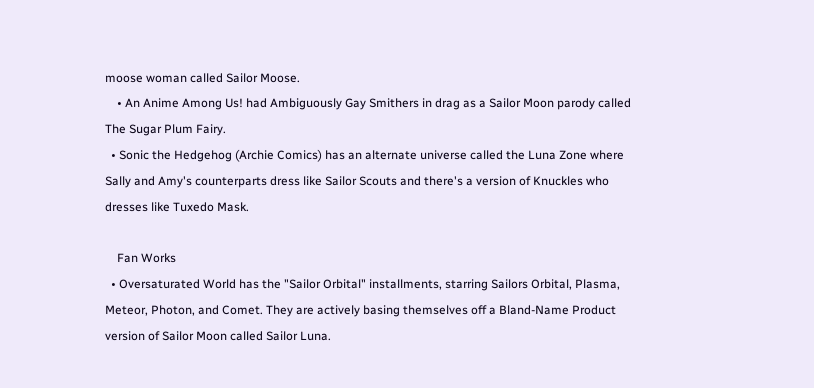moose woman called Sailor Moose.
    • An Anime Among Us! had Ambiguously Gay Smithers in drag as a Sailor Moon parody called The Sugar Plum Fairy.
  • Sonic the Hedgehog (Archie Comics) has an alternate universe called the Luna Zone where Sally and Amy's counterparts dress like Sailor Scouts and there's a version of Knuckles who dresses like Tuxedo Mask.

    Fan Works
  • Oversaturated World has the "Sailor Orbital" installments, starring Sailors Orbital, Plasma, Meteor, Photon, and Comet. They are actively basing themselves off a Bland-Name Product version of Sailor Moon called Sailor Luna.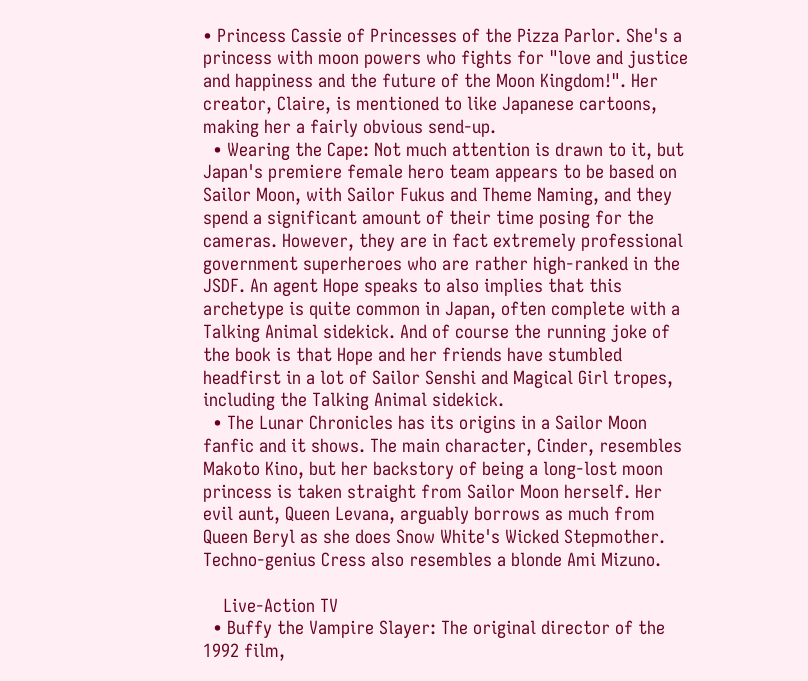• Princess Cassie of Princesses of the Pizza Parlor. She's a princess with moon powers who fights for "love and justice and happiness and the future of the Moon Kingdom!". Her creator, Claire, is mentioned to like Japanese cartoons, making her a fairly obvious send-up.
  • Wearing the Cape: Not much attention is drawn to it, but Japan's premiere female hero team appears to be based on Sailor Moon, with Sailor Fukus and Theme Naming, and they spend a significant amount of their time posing for the cameras. However, they are in fact extremely professional government superheroes who are rather high-ranked in the JSDF. An agent Hope speaks to also implies that this archetype is quite common in Japan, often complete with a Talking Animal sidekick. And of course the running joke of the book is that Hope and her friends have stumbled headfirst in a lot of Sailor Senshi and Magical Girl tropes, including the Talking Animal sidekick.
  • The Lunar Chronicles has its origins in a Sailor Moon fanfic and it shows. The main character, Cinder, resembles Makoto Kino, but her backstory of being a long-lost moon princess is taken straight from Sailor Moon herself. Her evil aunt, Queen Levana, arguably borrows as much from Queen Beryl as she does Snow White's Wicked Stepmother. Techno-genius Cress also resembles a blonde Ami Mizuno.

    Live-Action TV
  • Buffy the Vampire Slayer: The original director of the 1992 film,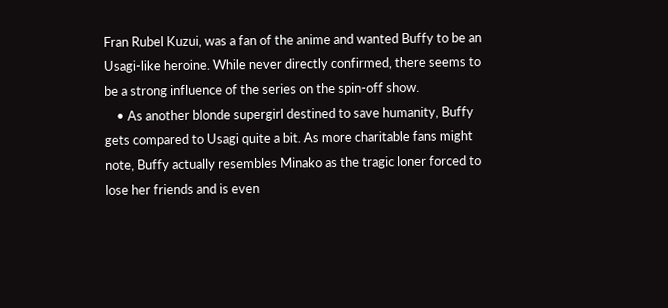Fran Rubel Kuzui, was a fan of the anime and wanted Buffy to be an Usagi-like heroine. While never directly confirmed, there seems to be a strong influence of the series on the spin-off show.
    • As another blonde supergirl destined to save humanity, Buffy gets compared to Usagi quite a bit. As more charitable fans might note, Buffy actually resembles Minako as the tragic loner forced to lose her friends and is even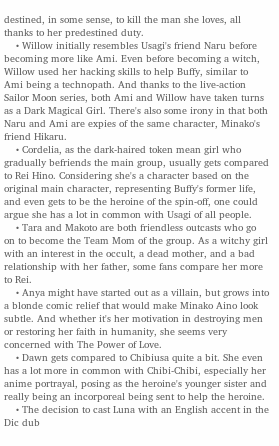destined, in some sense, to kill the man she loves, all thanks to her predestined duty.
    • Willow initially resembles Usagi's friend Naru before becoming more like Ami. Even before becoming a witch, Willow used her hacking skills to help Buffy, similar to Ami being a technopath. And thanks to the live-action Sailor Moon series, both Ami and Willow have taken turns as a Dark Magical Girl. There's also some irony in that both Naru and Ami are expies of the same character, Minako's friend Hikaru.
    • Cordelia, as the dark-haired token mean girl who gradually befriends the main group, usually gets compared to Rei Hino. Considering she's a character based on the original main character, representing Buffy's former life, and even gets to be the heroine of the spin-off, one could argue she has a lot in common with Usagi of all people.
    • Tara and Makoto are both friendless outcasts who go on to become the Team Mom of the group. As a witchy girl with an interest in the occult, a dead mother, and a bad relationship with her father, some fans compare her more to Rei.
    • Anya might have started out as a villain, but grows into a blonde comic relief that would make Minako Aino look subtle. And whether it's her motivation in destroying men or restoring her faith in humanity, she seems very concerned with The Power of Love.
    • Dawn gets compared to Chibiusa quite a bit. She even has a lot more in common with Chibi-Chibi, especially her anime portrayal, posing as the heroine's younger sister and really being an incorporeal being sent to help the heroine.
    • The decision to cast Luna with an English accent in the Dic dub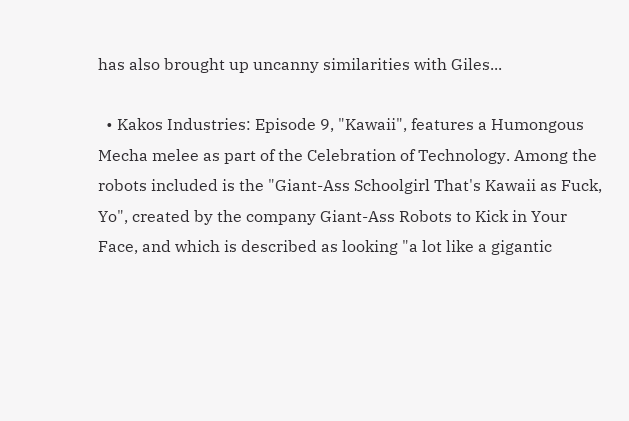has also brought up uncanny similarities with Giles...

  • Kakos Industries: Episode 9, "Kawaii", features a Humongous Mecha melee as part of the Celebration of Technology. Among the robots included is the "Giant-Ass Schoolgirl That's Kawaii as Fuck, Yo", created by the company Giant-Ass Robots to Kick in Your Face, and which is described as looking "a lot like a gigantic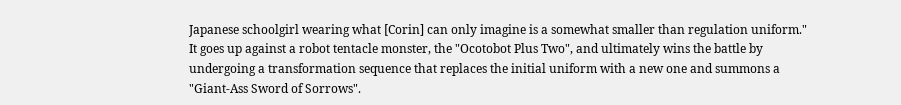Japanese schoolgirl wearing what [Corin] can only imagine is a somewhat smaller than regulation uniform." It goes up against a robot tentacle monster, the "Ocotobot Plus Two", and ultimately wins the battle by undergoing a transformation sequence that replaces the initial uniform with a new one and summons a "Giant-Ass Sword of Sorrows".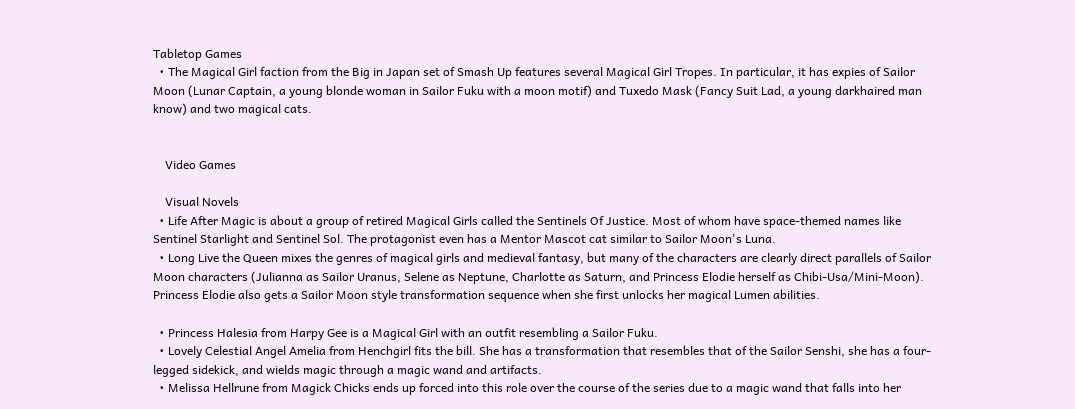Tabletop Games
  • The Magical Girl faction from the Big in Japan set of Smash Up features several Magical Girl Tropes. In particular, it has expies of Sailor Moon (Lunar Captain, a young blonde woman in Sailor Fuku with a moon motif) and Tuxedo Mask (Fancy Suit Lad, a young darkhaired man know) and two magical cats.


    Video Games

    Visual Novels
  • Life After Magic is about a group of retired Magical Girls called the Sentinels Of Justice. Most of whom have space-themed names like Sentinel Starlight and Sentinel Sol. The protagonist even has a Mentor Mascot cat similar to Sailor Moon's Luna.
  • Long Live the Queen mixes the genres of magical girls and medieval fantasy, but many of the characters are clearly direct parallels of Sailor Moon characters (Julianna as Sailor Uranus, Selene as Neptune, Charlotte as Saturn, and Princess Elodie herself as Chibi-Usa/Mini-Moon). Princess Elodie also gets a Sailor Moon style transformation sequence when she first unlocks her magical Lumen abilities.

  • Princess Halesia from Harpy Gee is a Magical Girl with an outfit resembling a Sailor Fuku.
  • Lovely Celestial Angel Amelia from Henchgirl fits the bill. She has a transformation that resembles that of the Sailor Senshi, she has a four-legged sidekick, and wields magic through a magic wand and artifacts.
  • Melissa Hellrune from Magick Chicks ends up forced into this role over the course of the series due to a magic wand that falls into her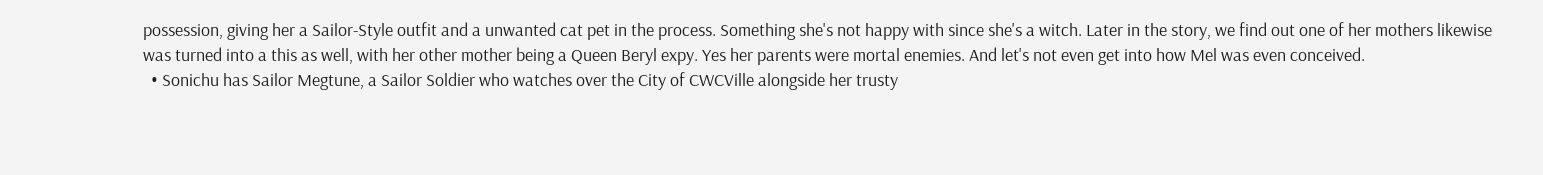possession, giving her a Sailor-Style outfit and a unwanted cat pet in the process. Something she's not happy with since she's a witch. Later in the story, we find out one of her mothers likewise was turned into a this as well, with her other mother being a Queen Beryl expy. Yes her parents were mortal enemies. And let's not even get into how Mel was even conceived.
  • Sonichu has Sailor Megtune, a Sailor Soldier who watches over the City of CWCVille alongside her trusty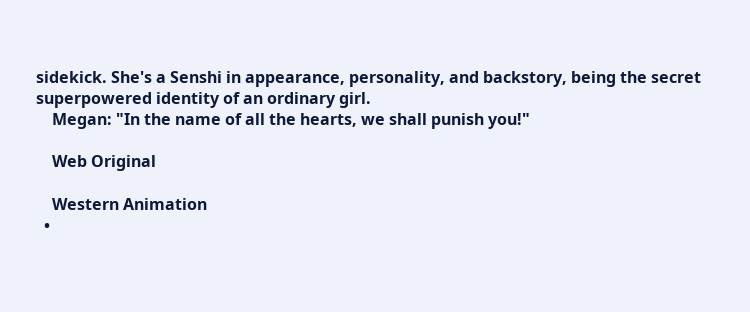sidekick. She's a Senshi in appearance, personality, and backstory, being the secret superpowered identity of an ordinary girl.
    Megan: "In the name of all the hearts, we shall punish you!"

    Web Original

    Western Animation
  •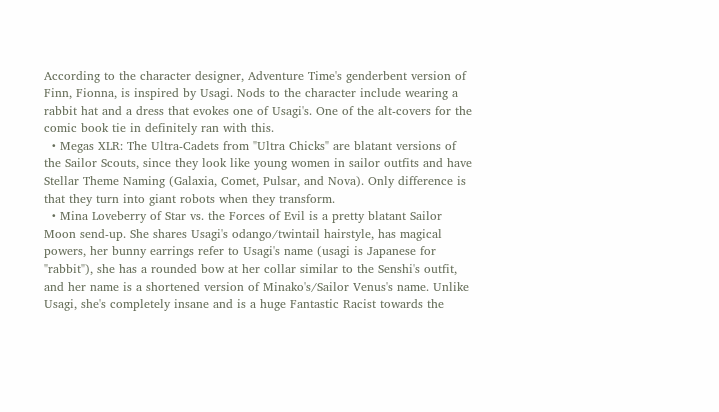According to the character designer, Adventure Time's genderbent version of Finn, Fionna, is inspired by Usagi. Nods to the character include wearing a rabbit hat and a dress that evokes one of Usagi's. One of the alt-covers for the comic book tie in definitely ran with this.
  • Megas XLR: The Ultra-Cadets from "Ultra Chicks" are blatant versions of the Sailor Scouts, since they look like young women in sailor outfits and have Stellar Theme Naming (Galaxia, Comet, Pulsar, and Nova). Only difference is that they turn into giant robots when they transform.
  • Mina Loveberry of Star vs. the Forces of Evil is a pretty blatant Sailor Moon send-up. She shares Usagi's odango/twintail hairstyle, has magical powers, her bunny earrings refer to Usagi's name (usagi is Japanese for "rabbit"), she has a rounded bow at her collar similar to the Senshi's outfit, and her name is a shortened version of Minako's/Sailor Venus's name. Unlike Usagi, she's completely insane and is a huge Fantastic Racist towards the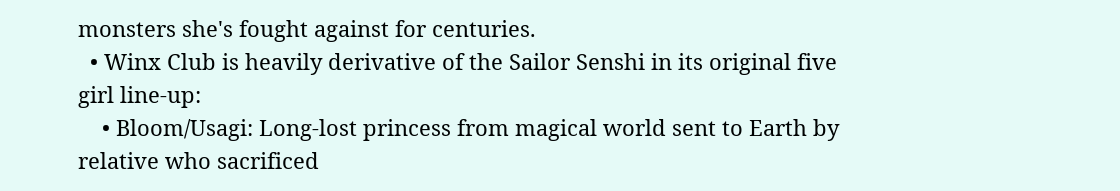monsters she's fought against for centuries.
  • Winx Club is heavily derivative of the Sailor Senshi in its original five girl line-up:
    • Bloom/Usagi: Long-lost princess from magical world sent to Earth by relative who sacrificed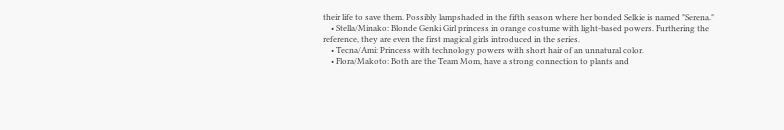their life to save them. Possibly lampshaded in the fifth season where her bonded Selkie is named "Serena."
    • Stella/Minako: Blonde Genki Girl princess in orange costume with light-based powers. Furthering the reference, they are even the first magical girls introduced in the series.
    • Tecna/Ami: Princess with technology powers with short hair of an unnatural color.
    • Flora/Makoto: Both are the Team Mom, have a strong connection to plants and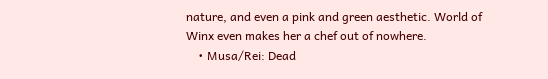nature, and even a pink and green aesthetic. World of Winx even makes her a chef out of nowhere.
    • Musa/Rei: Dead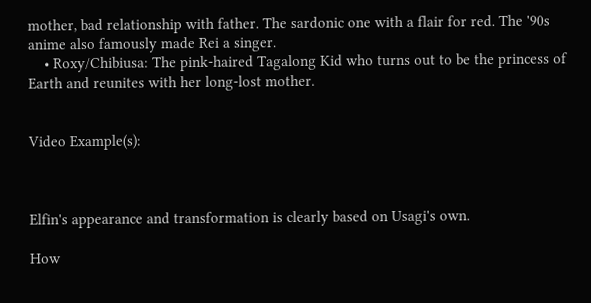mother, bad relationship with father. The sardonic one with a flair for red. The '90s anime also famously made Rei a singer.
    • Roxy/Chibiusa: The pink-haired Tagalong Kid who turns out to be the princess of Earth and reunites with her long-lost mother.


Video Example(s):



Elfin's appearance and transformation is clearly based on Usagi's own.

How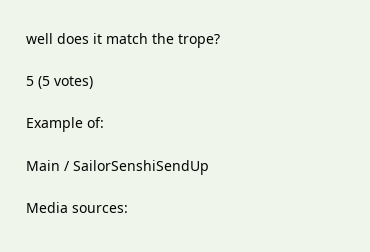well does it match the trope?

5 (5 votes)

Example of:

Main / SailorSenshiSendUp

Media sources: